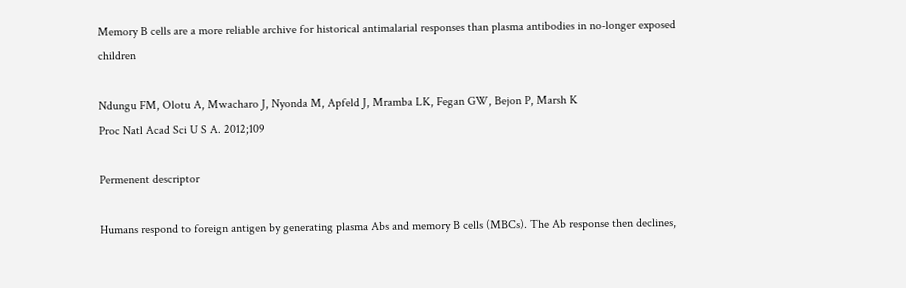Memory B cells are a more reliable archive for historical antimalarial responses than plasma antibodies in no-longer exposed children

Ndungu FM, Olotu A, Mwacharo J, Nyonda M, Apfeld J, Mramba LK, Fegan GW, Bejon P, Marsh K
Proc Natl Acad Sci U S A. 2012;109

Permenent descriptor

Humans respond to foreign antigen by generating plasma Abs and memory B cells (MBCs). The Ab response then declines,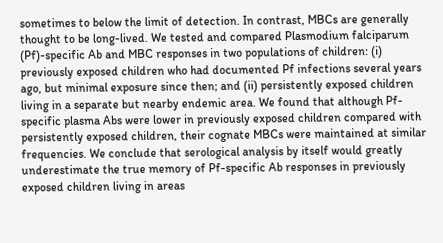sometimes to below the limit of detection. In contrast, MBCs are generally thought to be long-lived. We tested and compared Plasmodium falciparum (Pf)-specific Ab and MBC responses in two populations of children: (i) previously exposed children who had documented Pf infections several years ago, but minimal exposure since then; and (ii) persistently exposed children living in a separate but nearby endemic area. We found that although Pf-specific plasma Abs were lower in previously exposed children compared with persistently exposed children, their cognate MBCs were maintained at similar frequencies. We conclude that serological analysis by itself would greatly underestimate the true memory of Pf-specific Ab responses in previously exposed children living in areas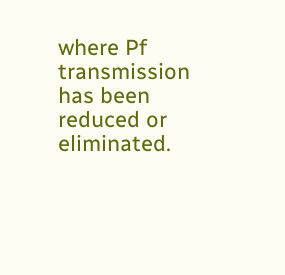where Pf transmission has been reduced or eliminated.